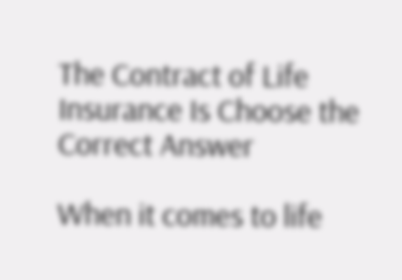The Contract of Life Insurance Is Choose the Correct Answer

When it comes to life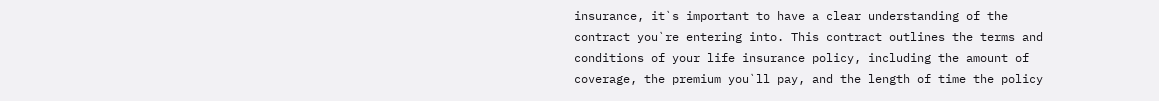insurance, it`s important to have a clear understanding of the contract you`re entering into. This contract outlines the terms and conditions of your life insurance policy, including the amount of coverage, the premium you`ll pay, and the length of time the policy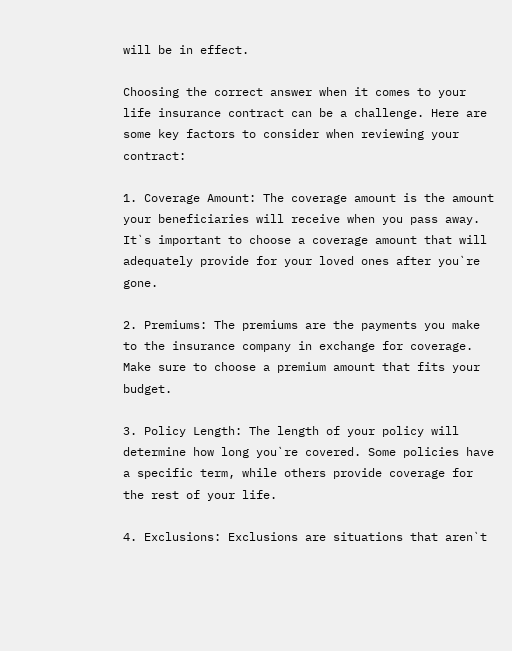will be in effect.

Choosing the correct answer when it comes to your life insurance contract can be a challenge. Here are some key factors to consider when reviewing your contract:

1. Coverage Amount: The coverage amount is the amount your beneficiaries will receive when you pass away. It`s important to choose a coverage amount that will adequately provide for your loved ones after you`re gone.

2. Premiums: The premiums are the payments you make to the insurance company in exchange for coverage. Make sure to choose a premium amount that fits your budget.

3. Policy Length: The length of your policy will determine how long you`re covered. Some policies have a specific term, while others provide coverage for the rest of your life.

4. Exclusions: Exclusions are situations that aren`t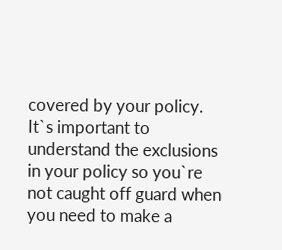covered by your policy. It`s important to understand the exclusions in your policy so you`re not caught off guard when you need to make a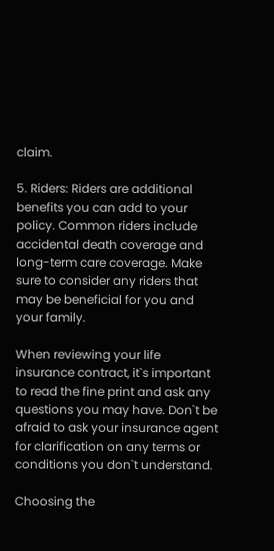claim.

5. Riders: Riders are additional benefits you can add to your policy. Common riders include accidental death coverage and long-term care coverage. Make sure to consider any riders that may be beneficial for you and your family.

When reviewing your life insurance contract, it`s important to read the fine print and ask any questions you may have. Don`t be afraid to ask your insurance agent for clarification on any terms or conditions you don`t understand.

Choosing the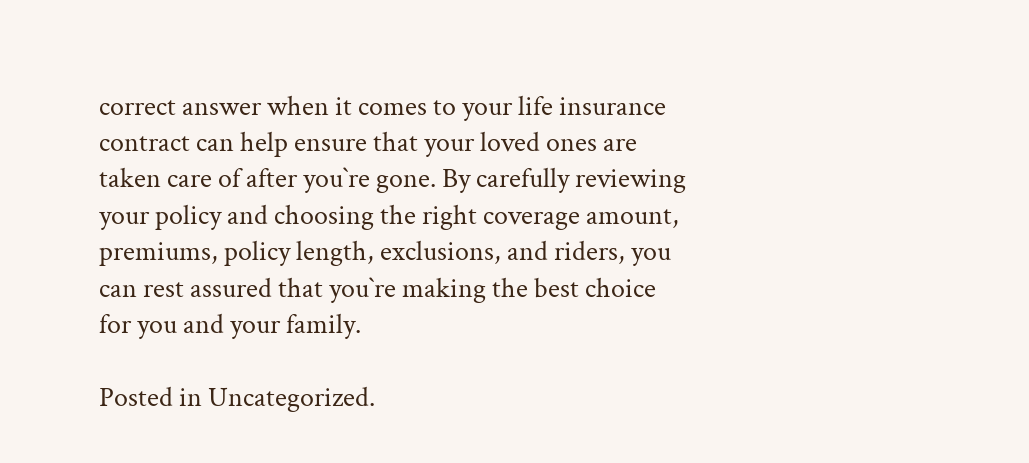correct answer when it comes to your life insurance contract can help ensure that your loved ones are taken care of after you`re gone. By carefully reviewing your policy and choosing the right coverage amount, premiums, policy length, exclusions, and riders, you can rest assured that you`re making the best choice for you and your family.

Posted in Uncategorized.